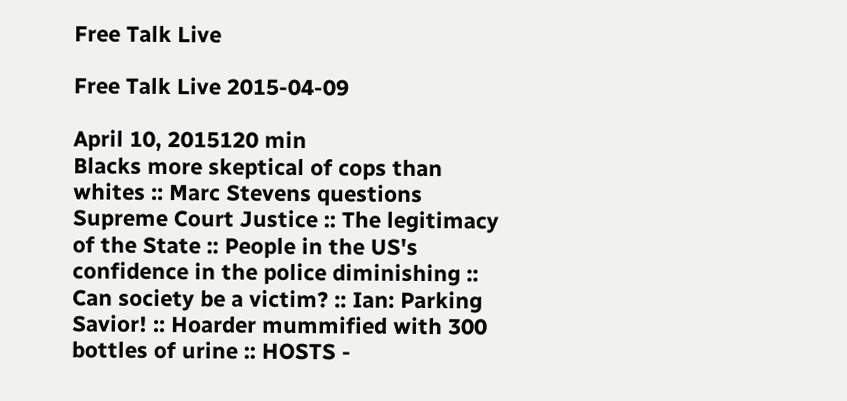Free Talk Live

Free Talk Live 2015-04-09

April 10, 2015120 min
Blacks more skeptical of cops than whites :: Marc Stevens questions Supreme Court Justice :: The legitimacy of the State :: People in the US's confidence in the police diminishing :: Can society be a victim? :: Ian: Parking Savior! :: Hoarder mummified with 300 bottles of urine :: HOSTS -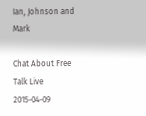Ian, Johnson and Mark

Chat About Free Talk Live 2015-04-09